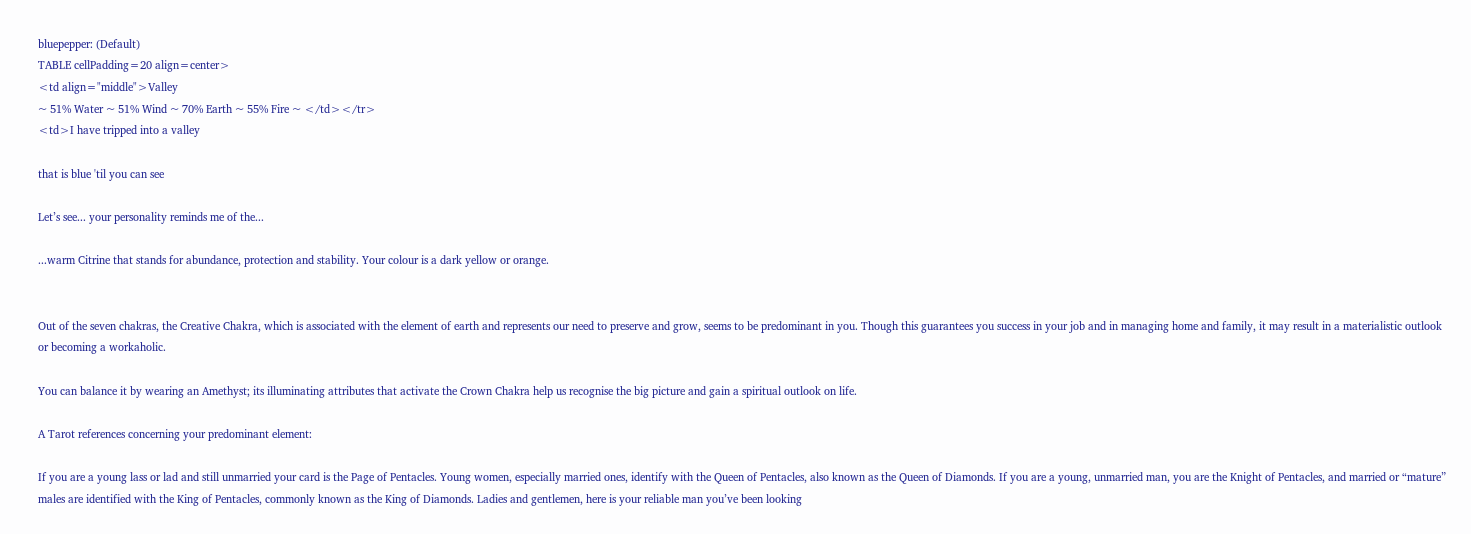bluepepper: (Default)
TABLE cellPadding=20 align=center>
<td align="middle">Valley
~ 51% Water ~ 51% Wind ~ 70% Earth ~ 55% Fire ~ </td></tr>
<td>I have tripped into a valley

that is blue 'til you can see

Let’s see... your personality reminds me of the...

...warm Citrine that stands for abundance, protection and stability. Your colour is a dark yellow or orange.


Out of the seven chakras, the Creative Chakra, which is associated with the element of earth and represents our need to preserve and grow, seems to be predominant in you. Though this guarantees you success in your job and in managing home and family, it may result in a materialistic outlook or becoming a workaholic.

You can balance it by wearing an Amethyst; its illuminating attributes that activate the Crown Chakra help us recognise the big picture and gain a spiritual outlook on life.

A Tarot references concerning your predominant element:

If you are a young lass or lad and still unmarried your card is the Page of Pentacles. Young women, especially married ones, identify with the Queen of Pentacles, also known as the Queen of Diamonds. If you are a young, unmarried man, you are the Knight of Pentacles, and married or “mature” males are identified with the King of Pentacles, commonly known as the King of Diamonds. Ladies and gentlemen, here is your reliable man you’ve been looking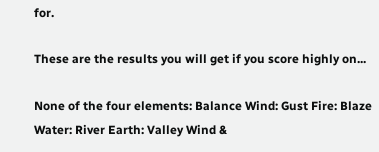for.

These are the results you will get if you score highly on...

None of the four elements: Balance Wind: Gust Fire: Blaze Water: River Earth: Valley Wind &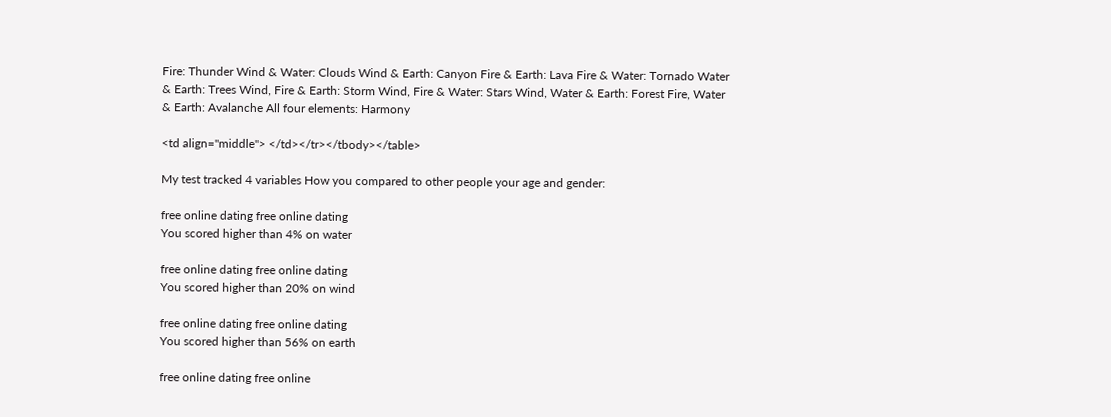Fire: Thunder Wind & Water: Clouds Wind & Earth: Canyon Fire & Earth: Lava Fire & Water: Tornado Water & Earth: Trees Wind, Fire & Earth: Storm Wind, Fire & Water: Stars Wind, Water & Earth: Forest Fire, Water & Earth: Avalanche All four elements: Harmony

<td align="middle"> </td></tr></tbody></table>

My test tracked 4 variables How you compared to other people your age and gender:

free online dating free online dating
You scored higher than 4% on water

free online dating free online dating
You scored higher than 20% on wind

free online dating free online dating
You scored higher than 56% on earth

free online dating free online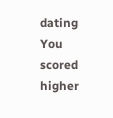dating
You scored higher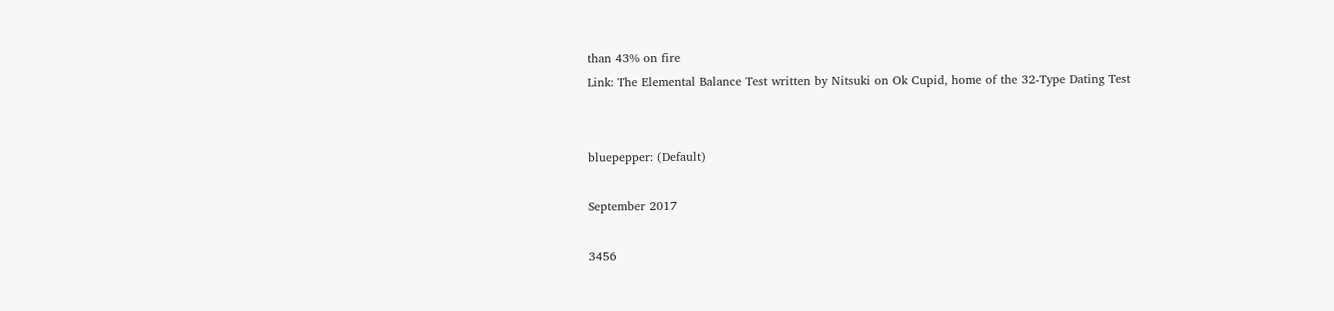than 43% on fire
Link: The Elemental Balance Test written by Nitsuki on Ok Cupid, home of the 32-Type Dating Test


bluepepper: (Default)

September 2017

3456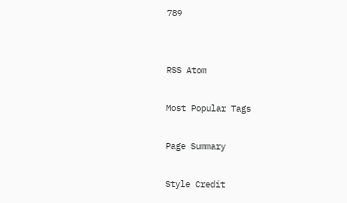789


RSS Atom

Most Popular Tags

Page Summary

Style Credit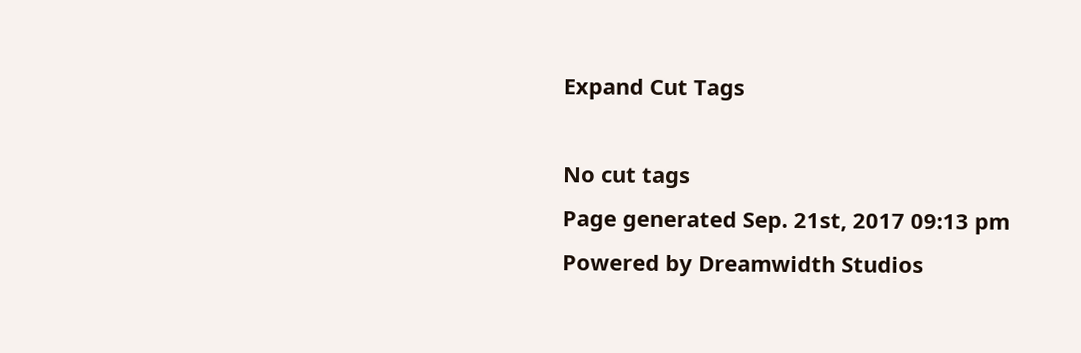Expand Cut Tags

No cut tags
Page generated Sep. 21st, 2017 09:13 pm
Powered by Dreamwidth Studios